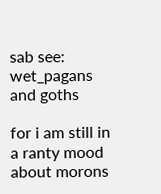sab see: wet_pagans and goths

for i am still in a ranty mood
about morons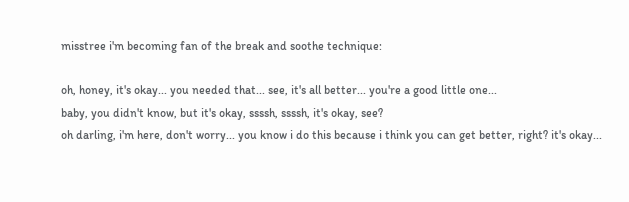misstree i'm becoming fan of the break and soothe technique:

oh, honey, it's okay... you needed that... see, it's all better... you're a good little one...
baby, you didn't know, but it's okay, ssssh, ssssh, it's okay, see?
oh darling, i'm here, don't worry... you know i do this because i think you can get better, right? it's okay...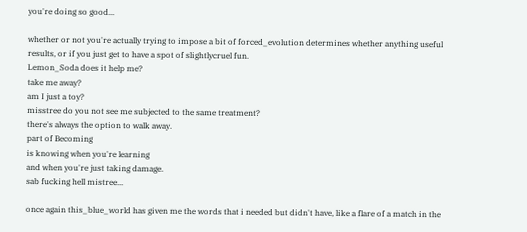you're doing so good...

whether or not you're actually trying to impose a bit of forced_evolution determines whether anything useful results, or if you just get to have a spot of slightlycruel fun.
Lemon_Soda does it help me?
take me away?
am I just a toy?
misstree do you not see me subjected to the same treatment?
there's always the option to walk away.
part of Becoming
is knowing when you're learning
and when you're just taking damage.
sab fucking hell mistree...

once again this_blue_world has given me the words that i needed but didn't have, like a flare of a match in the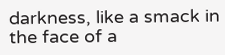darkness, like a smack in the face of a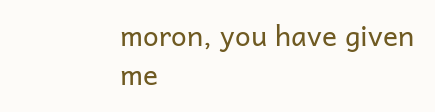moron, you have given me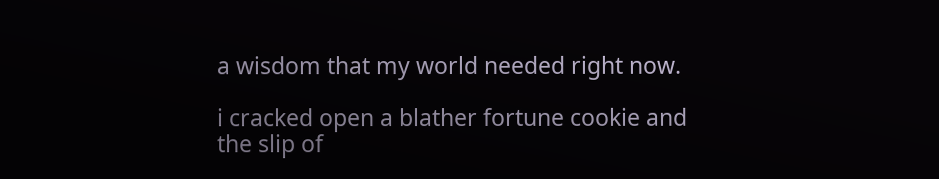a wisdom that my world needed right now.

i cracked open a blather fortune cookie and the slip of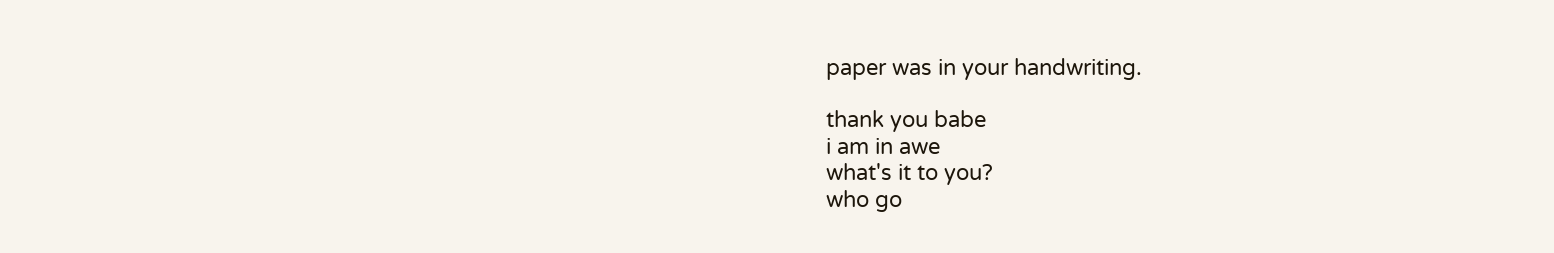paper was in your handwriting.

thank you babe
i am in awe
what's it to you?
who go